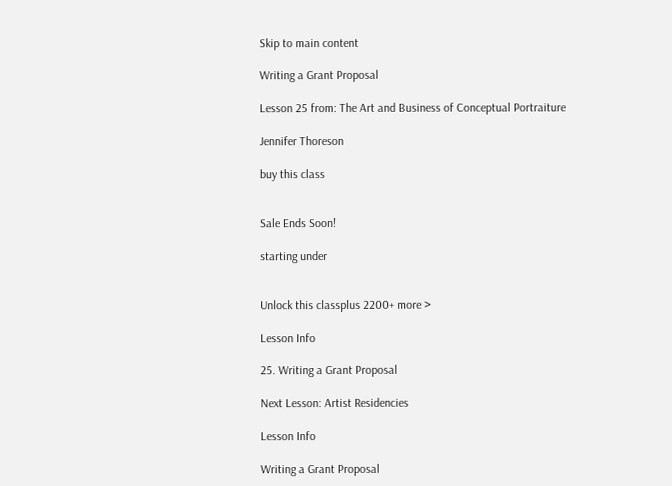Skip to main content

Writing a Grant Proposal

Lesson 25 from: The Art and Business of Conceptual Portraiture

Jennifer Thoreson

buy this class


Sale Ends Soon!

starting under


Unlock this classplus 2200+ more >

Lesson Info

25. Writing a Grant Proposal

Next Lesson: Artist Residencies

Lesson Info

Writing a Grant Proposal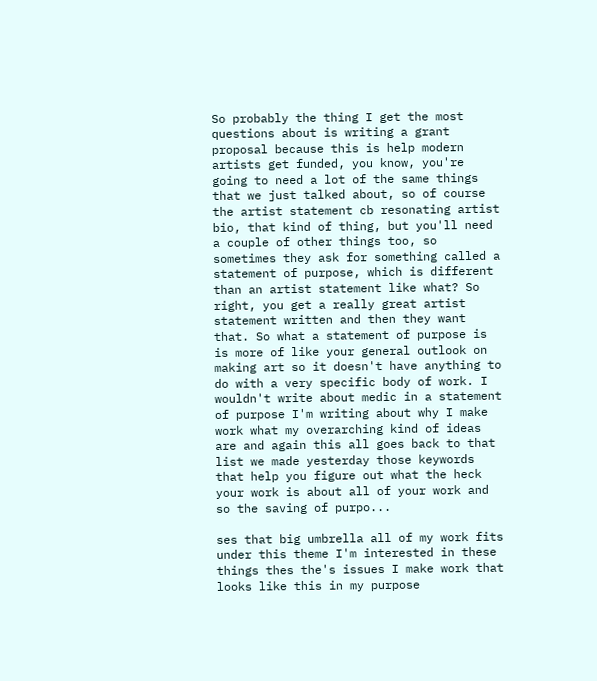So probably the thing I get the most questions about is writing a grant proposal because this is help modern artists get funded, you know, you're going to need a lot of the same things that we just talked about, so of course the artist statement cb resonating artist bio, that kind of thing, but you'll need a couple of other things too, so sometimes they ask for something called a statement of purpose, which is different than an artist statement like what? So right, you get a really great artist statement written and then they want that. So what a statement of purpose is is more of like your general outlook on making art so it doesn't have anything to do with a very specific body of work. I wouldn't write about medic in a statement of purpose I'm writing about why I make work what my overarching kind of ideas are and again this all goes back to that list we made yesterday those keywords that help you figure out what the heck your work is about all of your work and so the saving of purpo...

ses that big umbrella all of my work fits under this theme I'm interested in these things thes the's issues I make work that looks like this in my purpose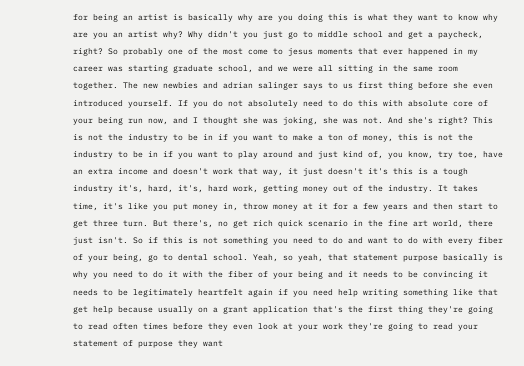for being an artist is basically why are you doing this is what they want to know why are you an artist why? Why didn't you just go to middle school and get a paycheck, right? So probably one of the most come to jesus moments that ever happened in my career was starting graduate school, and we were all sitting in the same room together. The new newbies and adrian salinger says to us first thing before she even introduced yourself. If you do not absolutely need to do this with absolute core of your being run now, and I thought she was joking, she was not. And she's right? This is not the industry to be in if you want to make a ton of money, this is not the industry to be in if you want to play around and just kind of, you know, try toe, have an extra income and doesn't work that way, it just doesn't it's this is a tough industry it's, hard, it's, hard work, getting money out of the industry. It takes time, it's like you put money in, throw money at it for a few years and then start to get three turn. But there's, no get rich quick scenario in the fine art world, there just isn't. So if this is not something you need to do and want to do with every fiber of your being, go to dental school. Yeah, so yeah, that statement purpose basically is why you need to do it with the fiber of your being and it needs to be convincing it needs to be legitimately heartfelt again if you need help writing something like that get help because usually on a grant application that's the first thing they're going to read often times before they even look at your work they're going to read your statement of purpose they want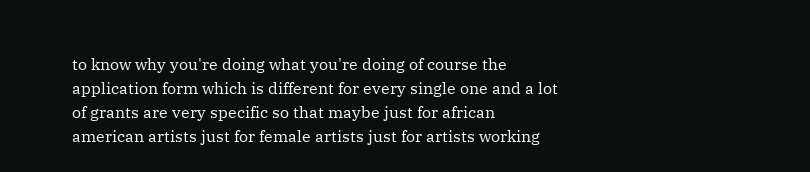to know why you're doing what you're doing of course the application form which is different for every single one and a lot of grants are very specific so that maybe just for african american artists just for female artists just for artists working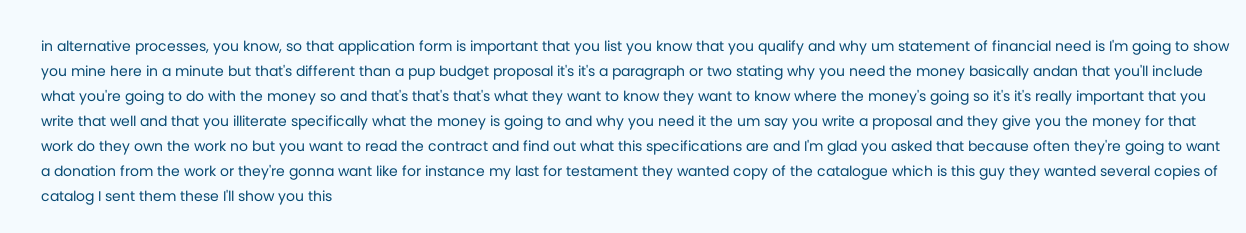in alternative processes, you know, so that application form is important that you list you know that you qualify and why um statement of financial need is I'm going to show you mine here in a minute but that's different than a pup budget proposal it's it's a paragraph or two stating why you need the money basically andan that you'll include what you're going to do with the money so and that's that's that's what they want to know they want to know where the money's going so it's it's really important that you write that well and that you illiterate specifically what the money is going to and why you need it the um say you write a proposal and they give you the money for that work do they own the work no but you want to read the contract and find out what this specifications are and I'm glad you asked that because often they're going to want a donation from the work or they're gonna want like for instance my last for testament they wanted copy of the catalogue which is this guy they wanted several copies of catalog I sent them these I'll show you this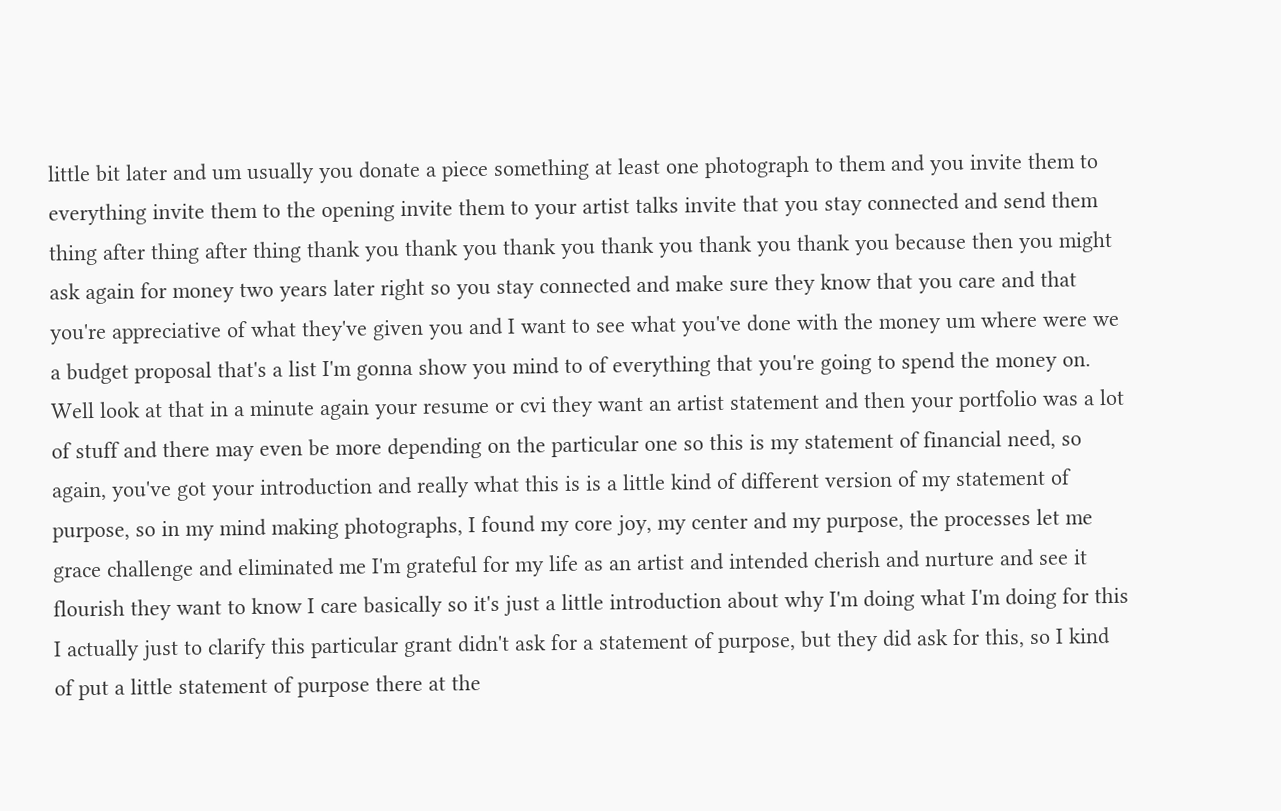little bit later and um usually you donate a piece something at least one photograph to them and you invite them to everything invite them to the opening invite them to your artist talks invite that you stay connected and send them thing after thing after thing thank you thank you thank you thank you thank you thank you because then you might ask again for money two years later right so you stay connected and make sure they know that you care and that you're appreciative of what they've given you and I want to see what you've done with the money um where were we a budget proposal that's a list I'm gonna show you mind to of everything that you're going to spend the money on. Well look at that in a minute again your resume or cvi they want an artist statement and then your portfolio was a lot of stuff and there may even be more depending on the particular one so this is my statement of financial need, so again, you've got your introduction and really what this is is a little kind of different version of my statement of purpose, so in my mind making photographs, I found my core joy, my center and my purpose, the processes let me grace challenge and eliminated me I'm grateful for my life as an artist and intended cherish and nurture and see it flourish they want to know I care basically so it's just a little introduction about why I'm doing what I'm doing for this I actually just to clarify this particular grant didn't ask for a statement of purpose, but they did ask for this, so I kind of put a little statement of purpose there at the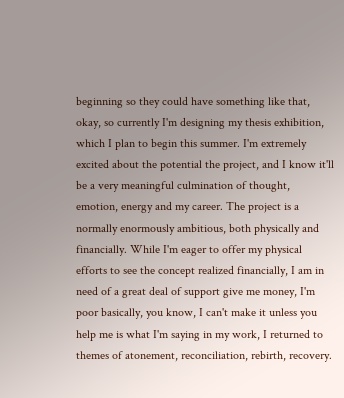beginning so they could have something like that, okay, so currently I'm designing my thesis exhibition, which I plan to begin this summer. I'm extremely excited about the potential the project, and I know it'll be a very meaningful culmination of thought, emotion, energy and my career. The project is a normally enormously ambitious, both physically and financially. While I'm eager to offer my physical efforts to see the concept realized financially, I am in need of a great deal of support give me money, I'm poor basically, you know, I can't make it unless you help me is what I'm saying in my work, I returned to themes of atonement, reconciliation, rebirth, recovery.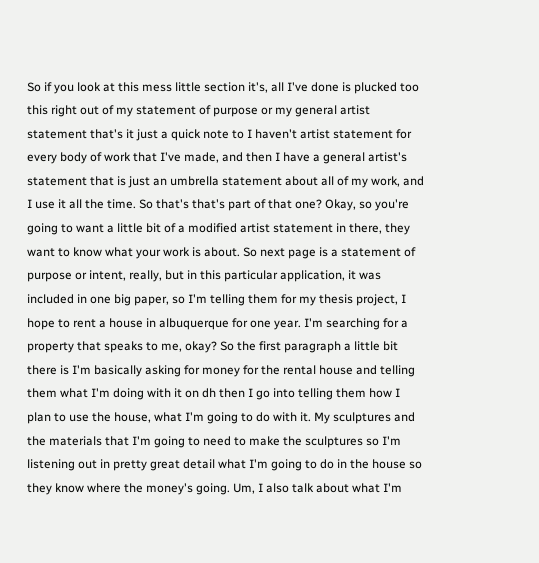So if you look at this mess little section it's, all I've done is plucked too this right out of my statement of purpose or my general artist statement that's it just a quick note to I haven't artist statement for every body of work that I've made, and then I have a general artist's statement that is just an umbrella statement about all of my work, and I use it all the time. So that's that's part of that one? Okay, so you're going to want a little bit of a modified artist statement in there, they want to know what your work is about. So next page is a statement of purpose or intent, really, but in this particular application, it was included in one big paper, so I'm telling them for my thesis project, I hope to rent a house in albuquerque for one year. I'm searching for a property that speaks to me, okay? So the first paragraph a little bit there is I'm basically asking for money for the rental house and telling them what I'm doing with it on dh then I go into telling them how I plan to use the house, what I'm going to do with it. My sculptures and the materials that I'm going to need to make the sculptures so I'm listening out in pretty great detail what I'm going to do in the house so they know where the money's going. Um, I also talk about what I'm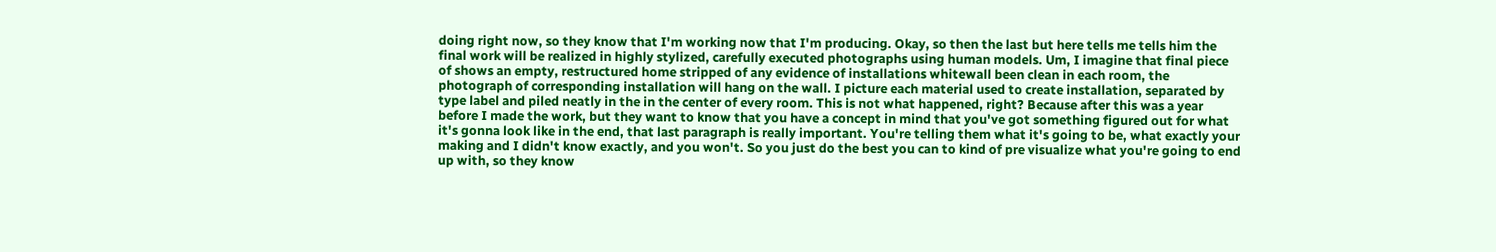doing right now, so they know that I'm working now that I'm producing. Okay, so then the last but here tells me tells him the final work will be realized in highly stylized, carefully executed photographs using human models. Um, I imagine that final piece of shows an empty, restructured home stripped of any evidence of installations whitewall been clean in each room, the photograph of corresponding installation will hang on the wall. I picture each material used to create installation, separated by type label and piled neatly in the in the center of every room. This is not what happened, right? Because after this was a year before I made the work, but they want to know that you have a concept in mind that you've got something figured out for what it's gonna look like in the end, that last paragraph is really important. You're telling them what it's going to be, what exactly your making and I didn't know exactly, and you won't. So you just do the best you can to kind of pre visualize what you're going to end up with, so they know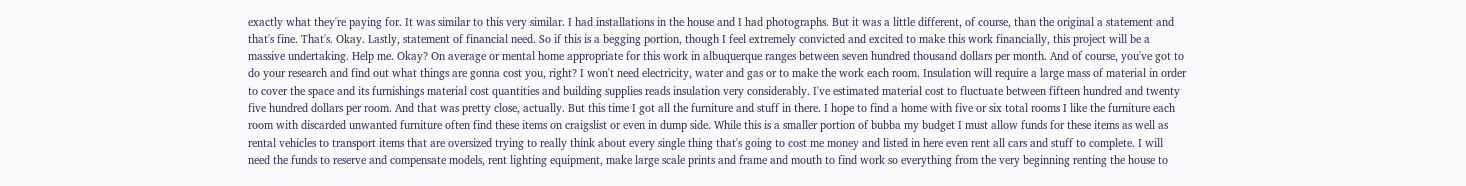exactly what they're paying for. It was similar to this very similar. I had installations in the house and I had photographs. But it was a little different, of course, than the original a statement and that's fine. That's. Okay. Lastly, statement of financial need. So if this is a begging portion, though I feel extremely convicted and excited to make this work financially, this project will be a massive undertaking. Help me. Okay? On average or mental home appropriate for this work in albuquerque ranges between seven hundred thousand dollars per month. And of course, you've got to do your research and find out what things are gonna cost you, right? I won't need electricity, water and gas or to make the work each room. Insulation will require a large mass of material in order to cover the space and its furnishings material cost quantities and building supplies reads insulation very considerably. I've estimated material cost to fluctuate between fifteen hundred and twenty five hundred dollars per room. And that was pretty close, actually. But this time I got all the furniture and stuff in there. I hope to find a home with five or six total rooms I like the furniture each room with discarded unwanted furniture often find these items on craigslist or even in dump side. While this is a smaller portion of bubba my budget I must allow funds for these items as well as rental vehicles to transport items that are oversized trying to really think about every single thing that's going to cost me money and listed in here even rent all cars and stuff to complete. I will need the funds to reserve and compensate models, rent lighting equipment, make large scale prints and frame and mouth to find work so everything from the very beginning renting the house to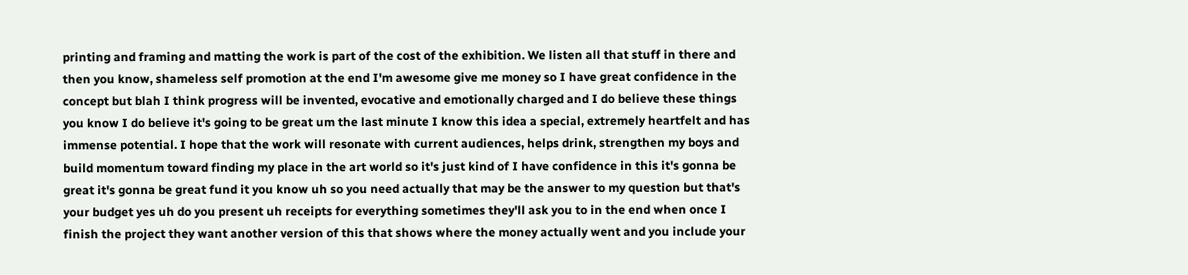printing and framing and matting the work is part of the cost of the exhibition. We listen all that stuff in there and then you know, shameless self promotion at the end I'm awesome give me money so I have great confidence in the concept but blah I think progress will be invented, evocative and emotionally charged and I do believe these things you know I do believe it's going to be great um the last minute I know this idea a special, extremely heartfelt and has immense potential. I hope that the work will resonate with current audiences, helps drink, strengthen my boys and build momentum toward finding my place in the art world so it's just kind of I have confidence in this it's gonna be great it's gonna be great fund it you know uh so you need actually that may be the answer to my question but that's your budget yes uh do you present uh receipts for everything sometimes they'll ask you to in the end when once I finish the project they want another version of this that shows where the money actually went and you include your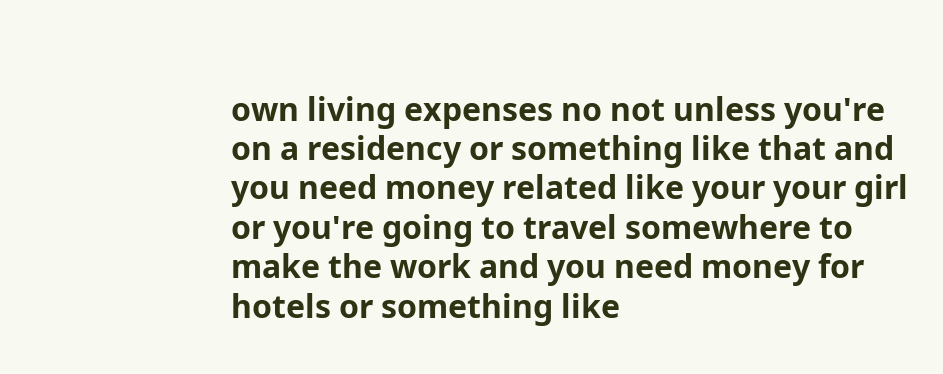own living expenses no not unless you're on a residency or something like that and you need money related like your your girl or you're going to travel somewhere to make the work and you need money for hotels or something like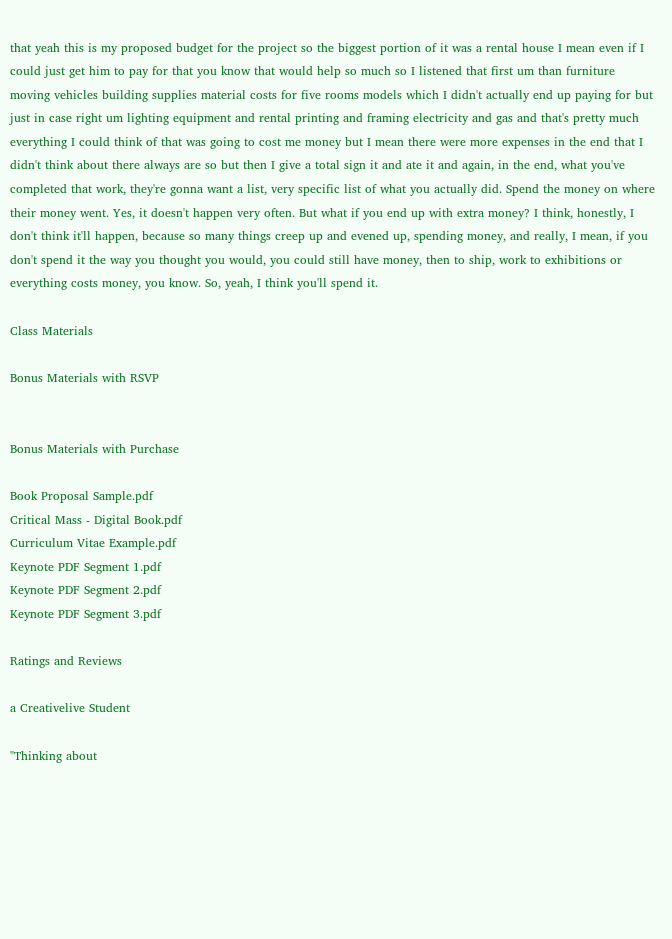that yeah this is my proposed budget for the project so the biggest portion of it was a rental house I mean even if I could just get him to pay for that you know that would help so much so I listened that first um than furniture moving vehicles building supplies material costs for five rooms models which I didn't actually end up paying for but just in case right um lighting equipment and rental printing and framing electricity and gas and that's pretty much everything I could think of that was going to cost me money but I mean there were more expenses in the end that I didn't think about there always are so but then I give a total sign it and ate it and again, in the end, what you've completed that work, they're gonna want a list, very specific list of what you actually did. Spend the money on where their money went. Yes, it doesn't happen very often. But what if you end up with extra money? I think, honestly, I don't think it'll happen, because so many things creep up and evened up, spending money, and really, I mean, if you don't spend it the way you thought you would, you could still have money, then to ship, work to exhibitions or everything costs money, you know. So, yeah, I think you'll spend it.

Class Materials

Bonus Materials with RSVP


Bonus Materials with Purchase

Book Proposal Sample.pdf
Critical Mass - Digital Book.pdf
Curriculum Vitae Example.pdf
Keynote PDF Segment 1.pdf
Keynote PDF Segment 2.pdf
Keynote PDF Segment 3.pdf

Ratings and Reviews

a Creativelive Student

"Thinking about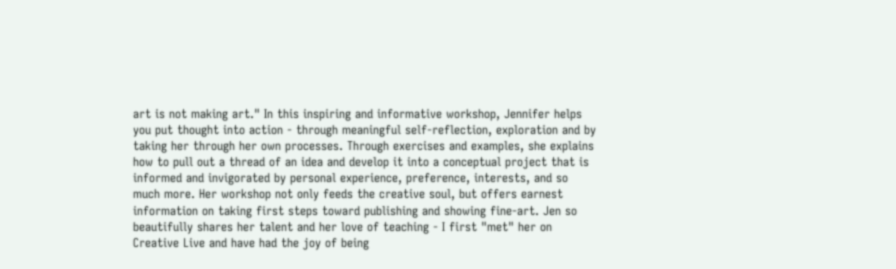art is not making art." In this inspiring and informative workshop, Jennifer helps you put thought into action - through meaningful self-reflection, exploration and by taking her through her own processes. Through exercises and examples, she explains how to pull out a thread of an idea and develop it into a conceptual project that is informed and invigorated by personal experience, preference, interests, and so much more. Her workshop not only feeds the creative soul, but offers earnest information on taking first steps toward publishing and showing fine-art. Jen so beautifully shares her talent and her love of teaching - I first "met" her on Creative Live and have had the joy of being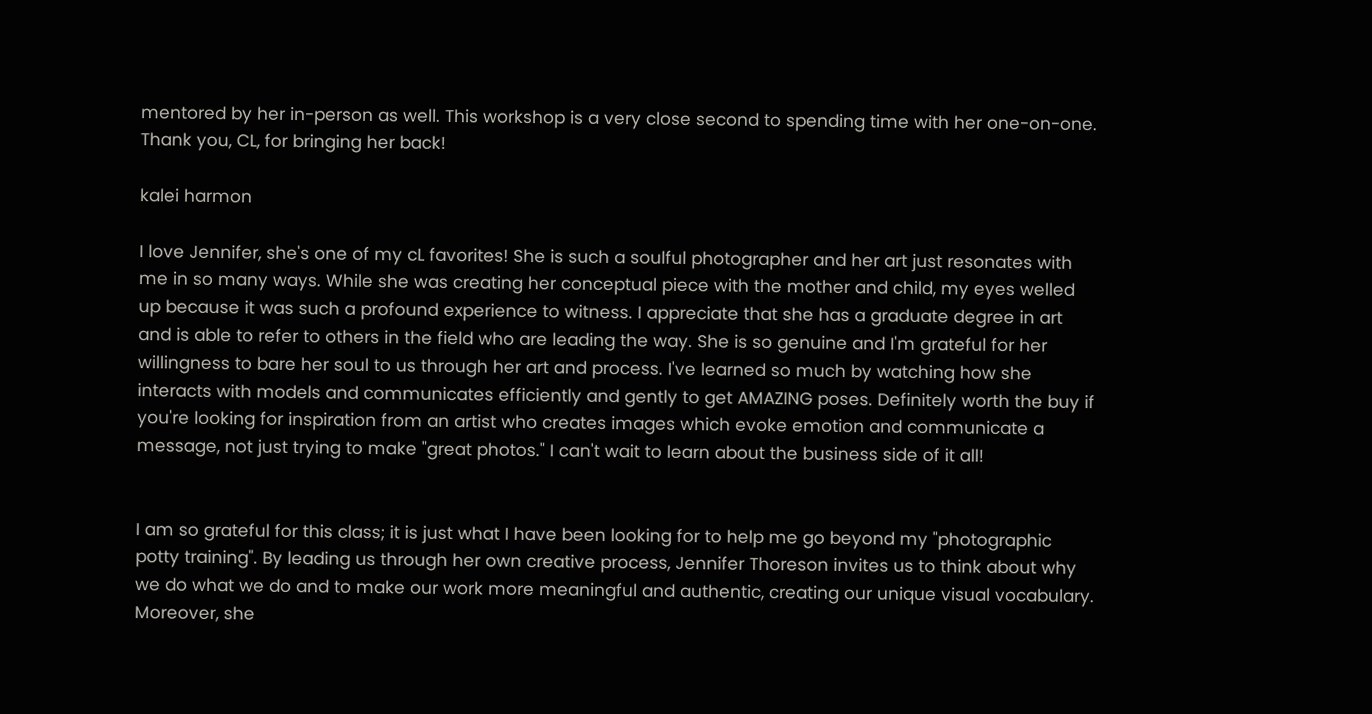mentored by her in-person as well. This workshop is a very close second to spending time with her one-on-one. Thank you, CL, for bringing her back!

kalei harmon

I love Jennifer, she's one of my cL favorites! She is such a soulful photographer and her art just resonates with me in so many ways. While she was creating her conceptual piece with the mother and child, my eyes welled up because it was such a profound experience to witness. I appreciate that she has a graduate degree in art and is able to refer to others in the field who are leading the way. She is so genuine and I'm grateful for her willingness to bare her soul to us through her art and process. I've learned so much by watching how she interacts with models and communicates efficiently and gently to get AMAZING poses. Definitely worth the buy if you're looking for inspiration from an artist who creates images which evoke emotion and communicate a message, not just trying to make "great photos." I can't wait to learn about the business side of it all!


I am so grateful for this class; it is just what I have been looking for to help me go beyond my "photographic potty training". By leading us through her own creative process, Jennifer Thoreson invites us to think about why we do what we do and to make our work more meaningful and authentic, creating our unique visual vocabulary. Moreover, she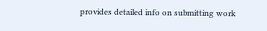provides detailed info on submitting work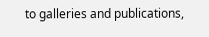to galleries and publications,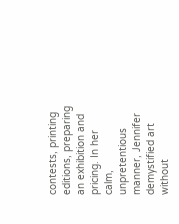contests, printing editions, preparing an exhibition and pricing. In her calm, unpretentious manner, Jennifer demystified art without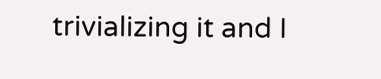trivializing it and I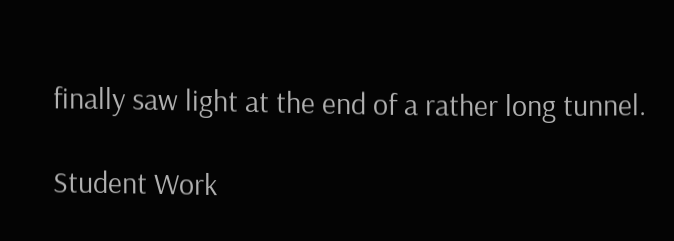finally saw light at the end of a rather long tunnel.

Student Work